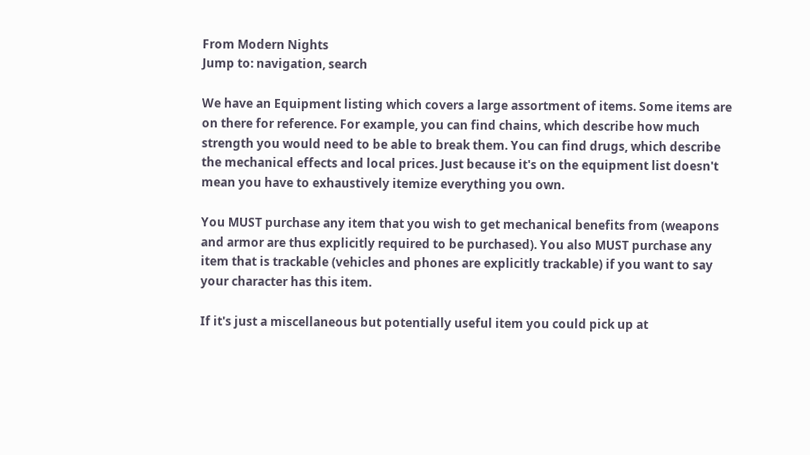From Modern Nights
Jump to: navigation, search

We have an Equipment listing which covers a large assortment of items. Some items are on there for reference. For example, you can find chains, which describe how much strength you would need to be able to break them. You can find drugs, which describe the mechanical effects and local prices. Just because it's on the equipment list doesn't mean you have to exhaustively itemize everything you own.

You MUST purchase any item that you wish to get mechanical benefits from (weapons and armor are thus explicitly required to be purchased). You also MUST purchase any item that is trackable (vehicles and phones are explicitly trackable) if you want to say your character has this item.

If it's just a miscellaneous but potentially useful item you could pick up at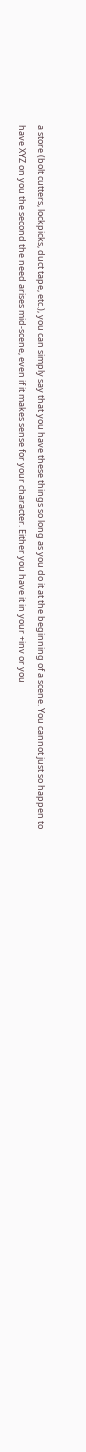a store (bolt cutters, lockpicks, duct tape, etc.), you can simply say that you have these things so long as you do it at the beginning of a scene. You cannot just so happen to have XYZ on you the second the need arises mid-scene, even if it makes sense for your character. Either you have it in your +inv or you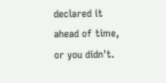declared it ahead of time, or you didn't.